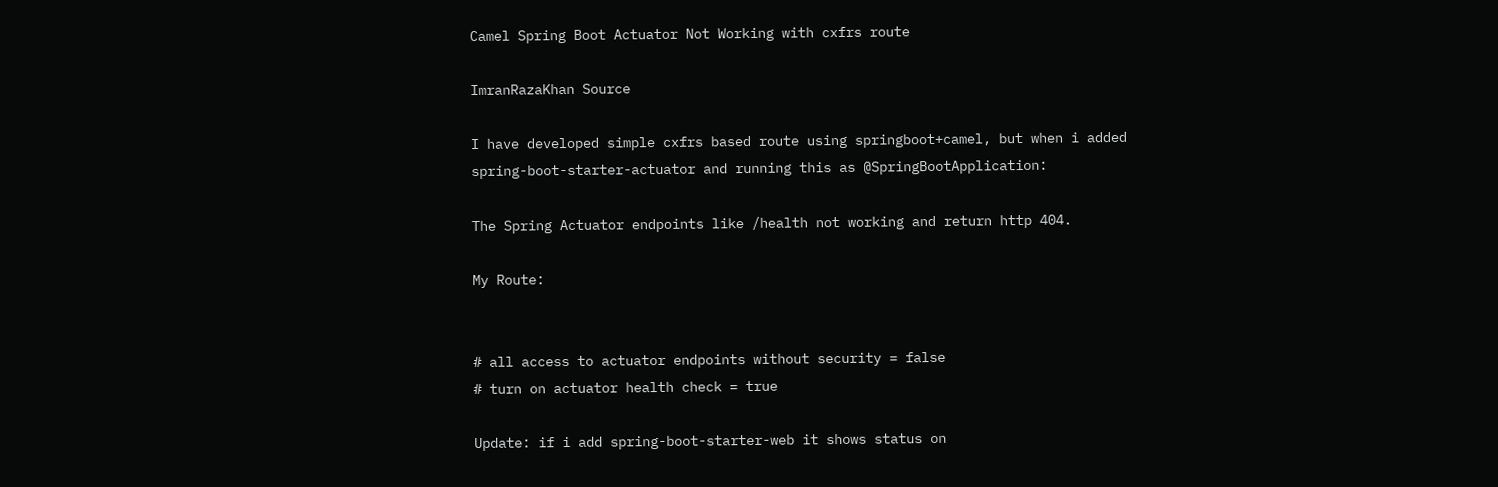Camel Spring Boot Actuator Not Working with cxfrs route

ImranRazaKhan Source

I have developed simple cxfrs based route using springboot+camel, but when i added spring-boot-starter-actuator and running this as @SpringBootApplication:

The Spring Actuator endpoints like /health not working and return http 404.

My Route:


# all access to actuator endpoints without security = false
# turn on actuator health check = true

Update: if i add spring-boot-starter-web it shows status on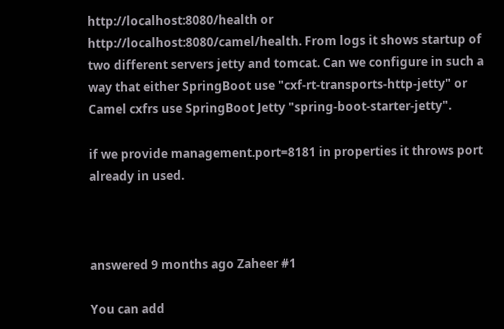http://localhost:8080/health or http://localhost:8080/camel/health. From logs it shows startup of two different servers jetty and tomcat. Can we configure in such a way that either SpringBoot use "cxf-rt-transports-http-jetty" or Camel cxfrs use SpringBoot Jetty "spring-boot-starter-jetty".

if we provide management.port=8181 in properties it throws port already in used.



answered 9 months ago Zaheer #1

You can add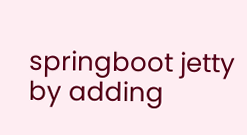springboot jetty by adding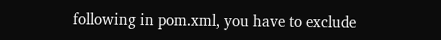following in pom.xml, you have to exclude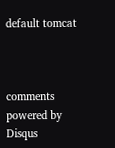default tomcat



comments powered by Disqus